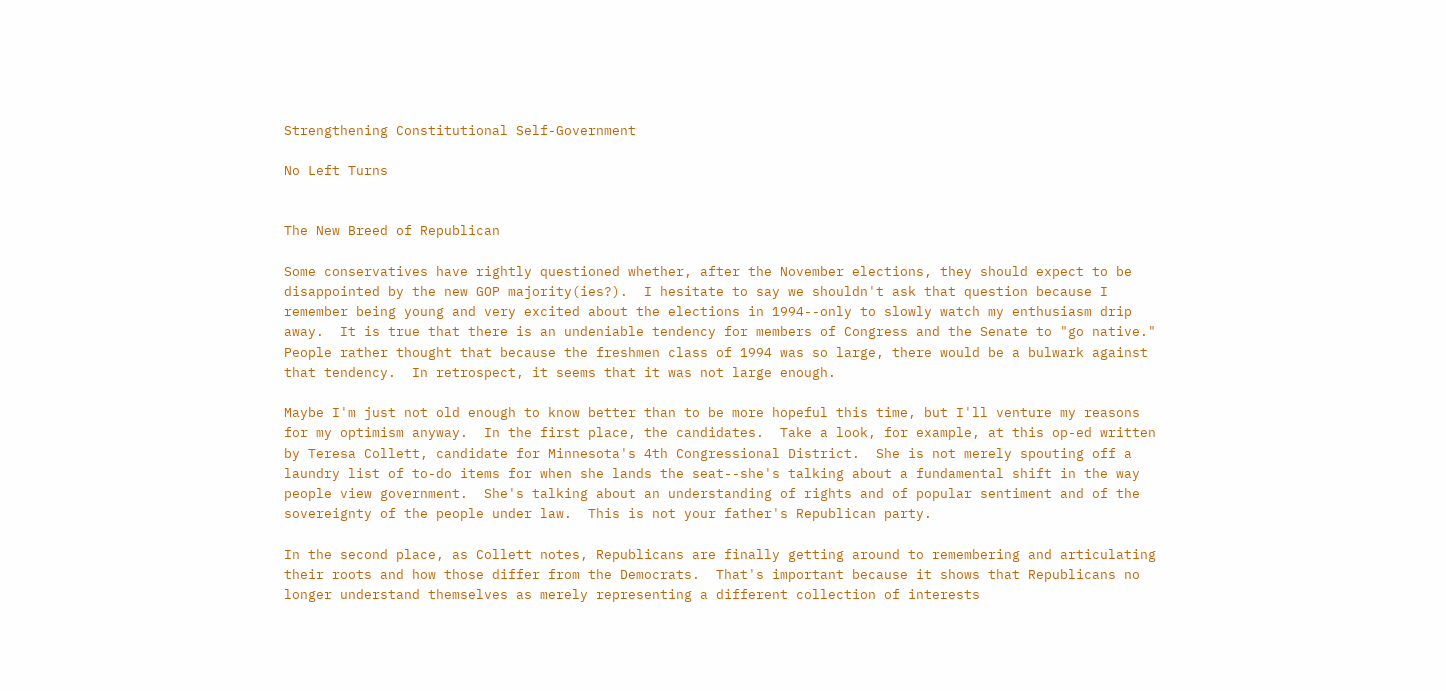Strengthening Constitutional Self-Government

No Left Turns


The New Breed of Republican

Some conservatives have rightly questioned whether, after the November elections, they should expect to be disappointed by the new GOP majority(ies?).  I hesitate to say we shouldn't ask that question because I remember being young and very excited about the elections in 1994--only to slowly watch my enthusiasm drip away.  It is true that there is an undeniable tendency for members of Congress and the Senate to "go native."    People rather thought that because the freshmen class of 1994 was so large, there would be a bulwark against that tendency.  In retrospect, it seems that it was not large enough.

Maybe I'm just not old enough to know better than to be more hopeful this time, but I'll venture my reasons for my optimism anyway.  In the first place, the candidates.  Take a look, for example, at this op-ed written by Teresa Collett, candidate for Minnesota's 4th Congressional District.  She is not merely spouting off a laundry list of to-do items for when she lands the seat--she's talking about a fundamental shift in the way people view government.  She's talking about an understanding of rights and of popular sentiment and of the sovereignty of the people under law.  This is not your father's Republican party.

In the second place, as Collett notes, Republicans are finally getting around to remembering and articulating their roots and how those differ from the Democrats.  That's important because it shows that Republicans no longer understand themselves as merely representing a different collection of interests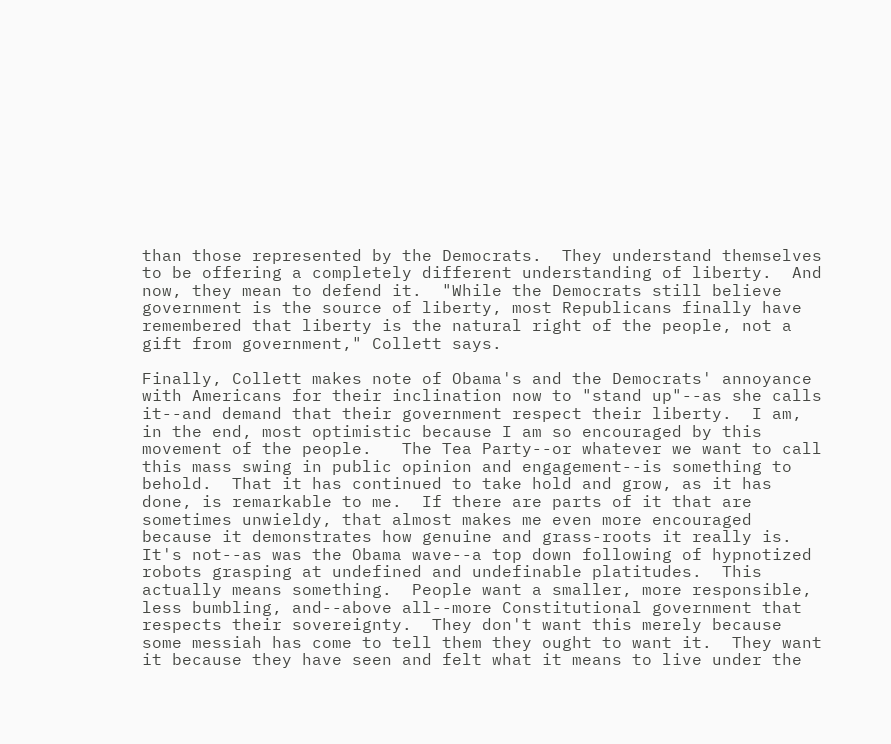than those represented by the Democrats.  They understand themselves to be offering a completely different understanding of liberty.  And now, they mean to defend it.  "While the Democrats still believe government is the source of liberty, most Republicans finally have remembered that liberty is the natural right of the people, not a gift from government," Collett says.

Finally, Collett makes note of Obama's and the Democrats' annoyance with Americans for their inclination now to "stand up"--as she calls it--and demand that their government respect their liberty.  I am, in the end, most optimistic because I am so encouraged by this movement of the people.   The Tea Party--or whatever we want to call this mass swing in public opinion and engagement--is something to behold.  That it has continued to take hold and grow, as it has done, is remarkable to me.  If there are parts of it that are sometimes unwieldy, that almost makes me even more encouraged because it demonstrates how genuine and grass-roots it really is.  It's not--as was the Obama wave--a top down following of hypnotized robots grasping at undefined and undefinable platitudes.  This actually means something.  People want a smaller, more responsible, less bumbling, and--above all--more Constitutional government that respects their sovereignty.  They don't want this merely because some messiah has come to tell them they ought to want it.  They want it because they have seen and felt what it means to live under the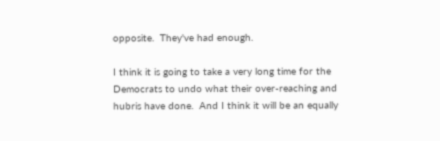opposite.  They've had enough.

I think it is going to take a very long time for the Democrats to undo what their over-reaching and hubris have done.  And I think it will be an equally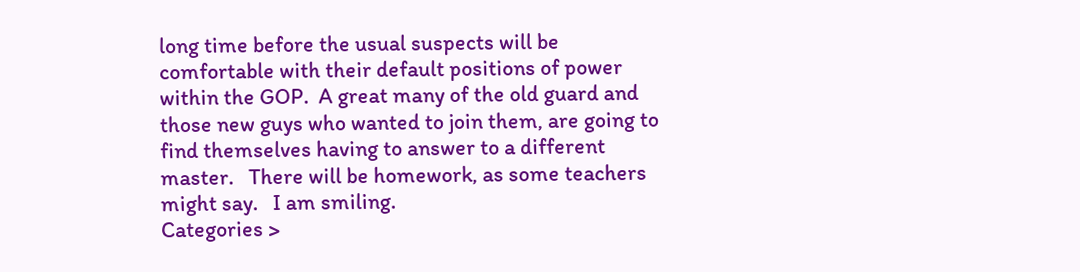long time before the usual suspects will be comfortable with their default positions of power within the GOP.  A great many of the old guard and those new guys who wanted to join them, are going to find themselves having to answer to a different master.   There will be homework, as some teachers might say.   I am smiling.
Categories >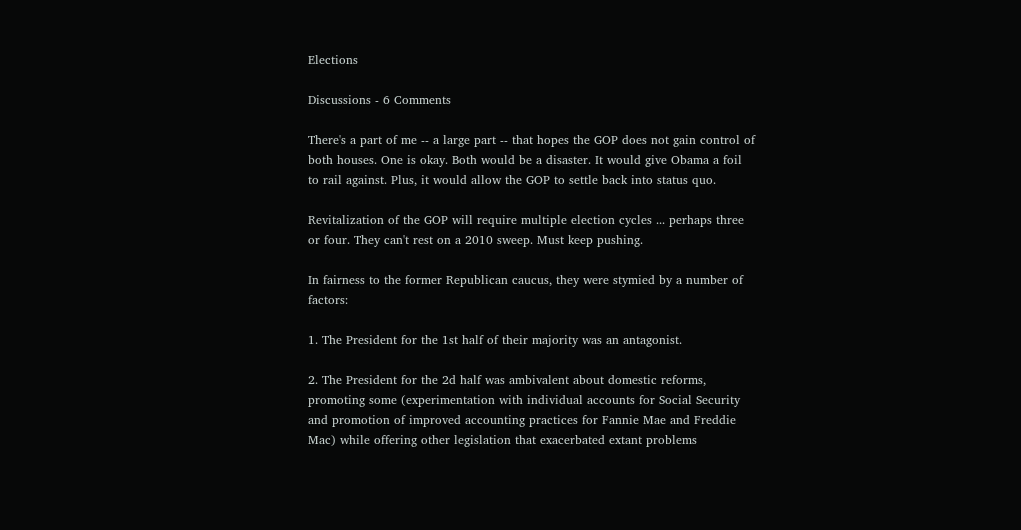Elections

Discussions - 6 Comments

There's a part of me -- a large part -- that hopes the GOP does not gain control of both houses. One is okay. Both would be a disaster. It would give Obama a foil to rail against. Plus, it would allow the GOP to settle back into status quo.

Revitalization of the GOP will require multiple election cycles ... perhaps three or four. They can't rest on a 2010 sweep. Must keep pushing.

In fairness to the former Republican caucus, they were stymied by a number of factors:

1. The President for the 1st half of their majority was an antagonist.

2. The President for the 2d half was ambivalent about domestic reforms, promoting some (experimentation with individual accounts for Social Security and promotion of improved accounting practices for Fannie Mae and Freddie Mac) while offering other legislation that exacerbated extant problems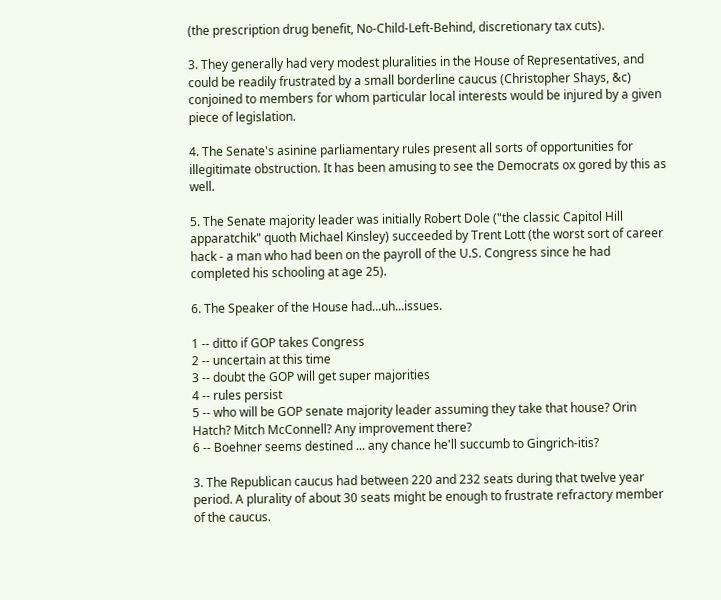(the prescription drug benefit, No-Child-Left-Behind, discretionary tax cuts).

3. They generally had very modest pluralities in the House of Representatives, and could be readily frustrated by a small borderline caucus (Christopher Shays, &c) conjoined to members for whom particular local interests would be injured by a given piece of legislation.

4. The Senate's asinine parliamentary rules present all sorts of opportunities for illegitimate obstruction. It has been amusing to see the Democrats ox gored by this as well.

5. The Senate majority leader was initially Robert Dole ("the classic Capitol Hill apparatchik" quoth Michael Kinsley) succeeded by Trent Lott (the worst sort of career hack - a man who had been on the payroll of the U.S. Congress since he had completed his schooling at age 25).

6. The Speaker of the House had...uh...issues.

1 -- ditto if GOP takes Congress
2 -- uncertain at this time
3 -- doubt the GOP will get super majorities
4 -- rules persist
5 -- who will be GOP senate majority leader assuming they take that house? Orin Hatch? Mitch McConnell? Any improvement there?
6 -- Boehner seems destined ... any chance he'll succumb to Gingrich-itis?

3. The Republican caucus had between 220 and 232 seats during that twelve year period. A plurality of about 30 seats might be enough to frustrate refractory member of the caucus.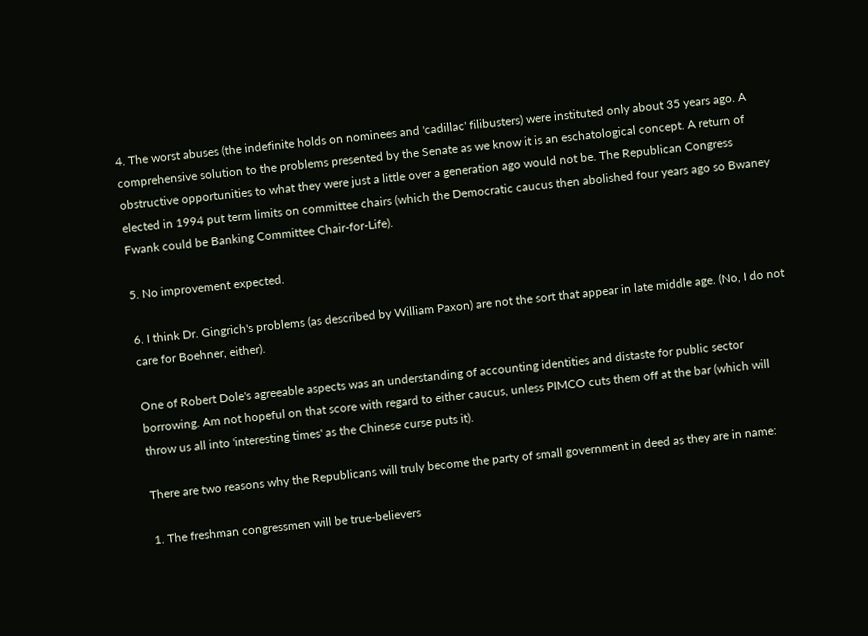4. The worst abuses (the indefinite holds on nominees and 'cadillac' filibusters) were instituted only about 35 years ago. A comprehensive solution to the problems presented by the Senate as we know it is an eschatological concept. A return of obstructive opportunities to what they were just a little over a generation ago would not be. The Republican Congress elected in 1994 put term limits on committee chairs (which the Democratic caucus then abolished four years ago so Bwaney Fwank could be Banking Committee Chair-for-Life).

5. No improvement expected.

6. I think Dr. Gingrich's problems (as described by William Paxon) are not the sort that appear in late middle age. (No, I do not care for Boehner, either).

One of Robert Dole's agreeable aspects was an understanding of accounting identities and distaste for public sector borrowing. Am not hopeful on that score with regard to either caucus, unless PIMCO cuts them off at the bar (which will throw us all into 'interesting times' as the Chinese curse puts it).

There are two reasons why the Republicans will truly become the party of small government in deed as they are in name:

1. The freshman congressmen will be true-believers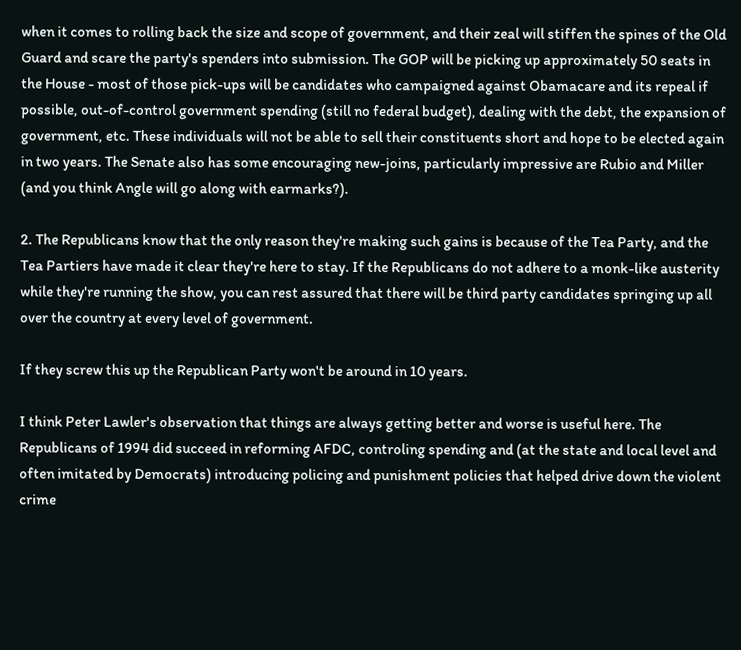when it comes to rolling back the size and scope of government, and their zeal will stiffen the spines of the Old Guard and scare the party's spenders into submission. The GOP will be picking up approximately 50 seats in the House - most of those pick-ups will be candidates who campaigned against Obamacare and its repeal if possible, out-of-control government spending (still no federal budget), dealing with the debt, the expansion of government, etc. These individuals will not be able to sell their constituents short and hope to be elected again in two years. The Senate also has some encouraging new-joins, particularly impressive are Rubio and Miller (and you think Angle will go along with earmarks?).

2. The Republicans know that the only reason they're making such gains is because of the Tea Party, and the Tea Partiers have made it clear they're here to stay. If the Republicans do not adhere to a monk-like austerity while they're running the show, you can rest assured that there will be third party candidates springing up all over the country at every level of government.

If they screw this up the Republican Party won't be around in 10 years.

I think Peter Lawler's observation that things are always getting better and worse is useful here. The Republicans of 1994 did succeed in reforming AFDC, controling spending and (at the state and local level and often imitated by Democrats) introducing policing and punishment policies that helped drive down the violent crime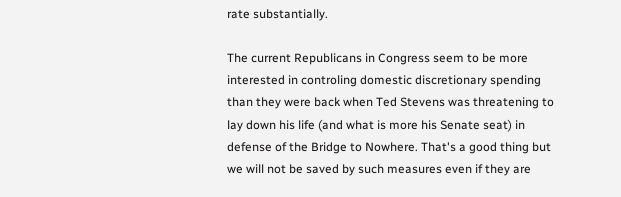rate substantially.

The current Republicans in Congress seem to be more interested in controling domestic discretionary spending than they were back when Ted Stevens was threatening to lay down his life (and what is more his Senate seat) in defense of the Bridge to Nowhere. That's a good thing but we will not be saved by such measures even if they are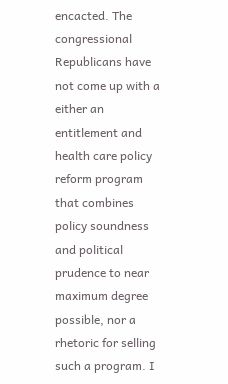encacted. The congressional Republicans have not come up with a either an entitlement and health care policy reform program that combines policy soundness and political prudence to near maximum degree possible, nor a rhetoric for selling such a program. I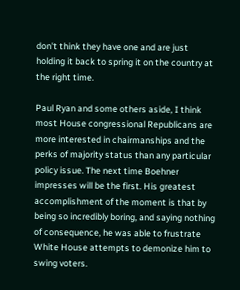don't think they have one and are just holding it back to spring it on the country at the right time.

Paul Ryan and some others aside, I think most House congressional Republicans are more interested in chairmanships and the perks of majority status than any particular policy issue. The next time Boehner impresses will be the first. His greatest accomplishment of the moment is that by being so incredibly boring, and saying nothing of consequence, he was able to frustrate White House attempts to demonize him to swing voters.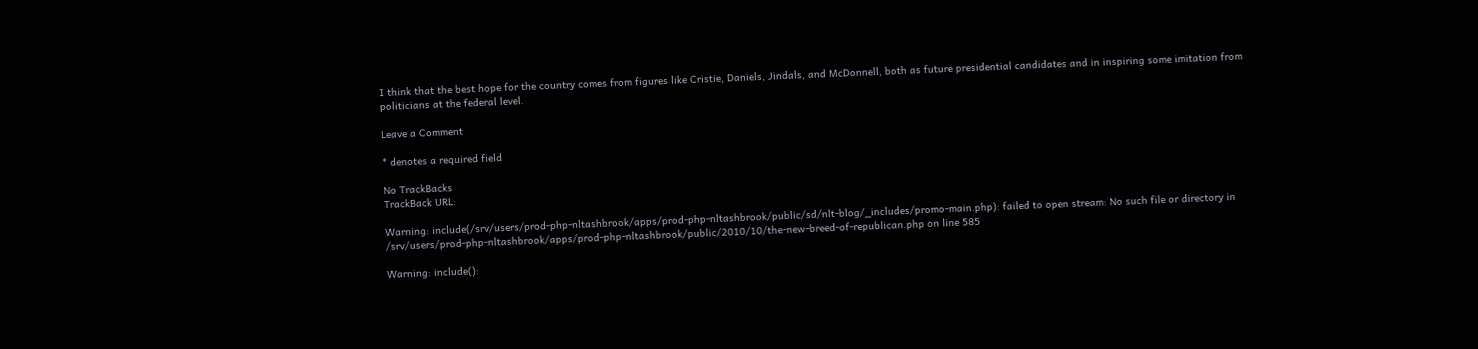I think that the best hope for the country comes from figures like Cristie, Daniels, Jindals, and McDonnell, both as future presidential candidates and in inspiring some imitation from politicians at the federal level.

Leave a Comment

* denotes a required field

No TrackBacks
TrackBack URL:

Warning: include(/srv/users/prod-php-nltashbrook/apps/prod-php-nltashbrook/public/sd/nlt-blog/_includes/promo-main.php): failed to open stream: No such file or directory in /srv/users/prod-php-nltashbrook/apps/prod-php-nltashbrook/public/2010/10/the-new-breed-of-republican.php on line 585

Warning: include():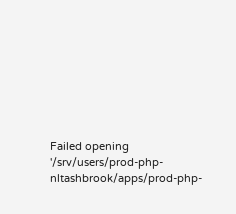Failed opening '/srv/users/prod-php-nltashbrook/apps/prod-php-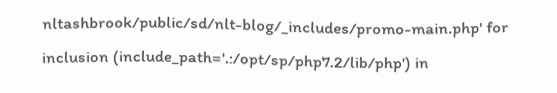nltashbrook/public/sd/nlt-blog/_includes/promo-main.php' for inclusion (include_path='.:/opt/sp/php7.2/lib/php') in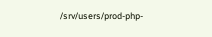/srv/users/prod-php-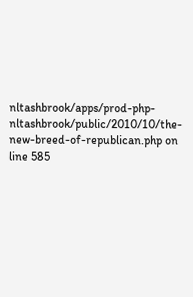nltashbrook/apps/prod-php-nltashbrook/public/2010/10/the-new-breed-of-republican.php on line 585